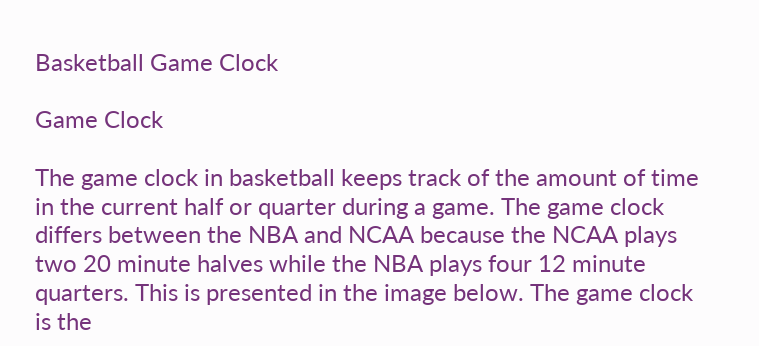Basketball Game Clock

Game Clock

The game clock in basketball keeps track of the amount of time in the current half or quarter during a game. The game clock differs between the NBA and NCAA because the NCAA plays two 20 minute halves while the NBA plays four 12 minute quarters. This is presented in the image below. The game clock is the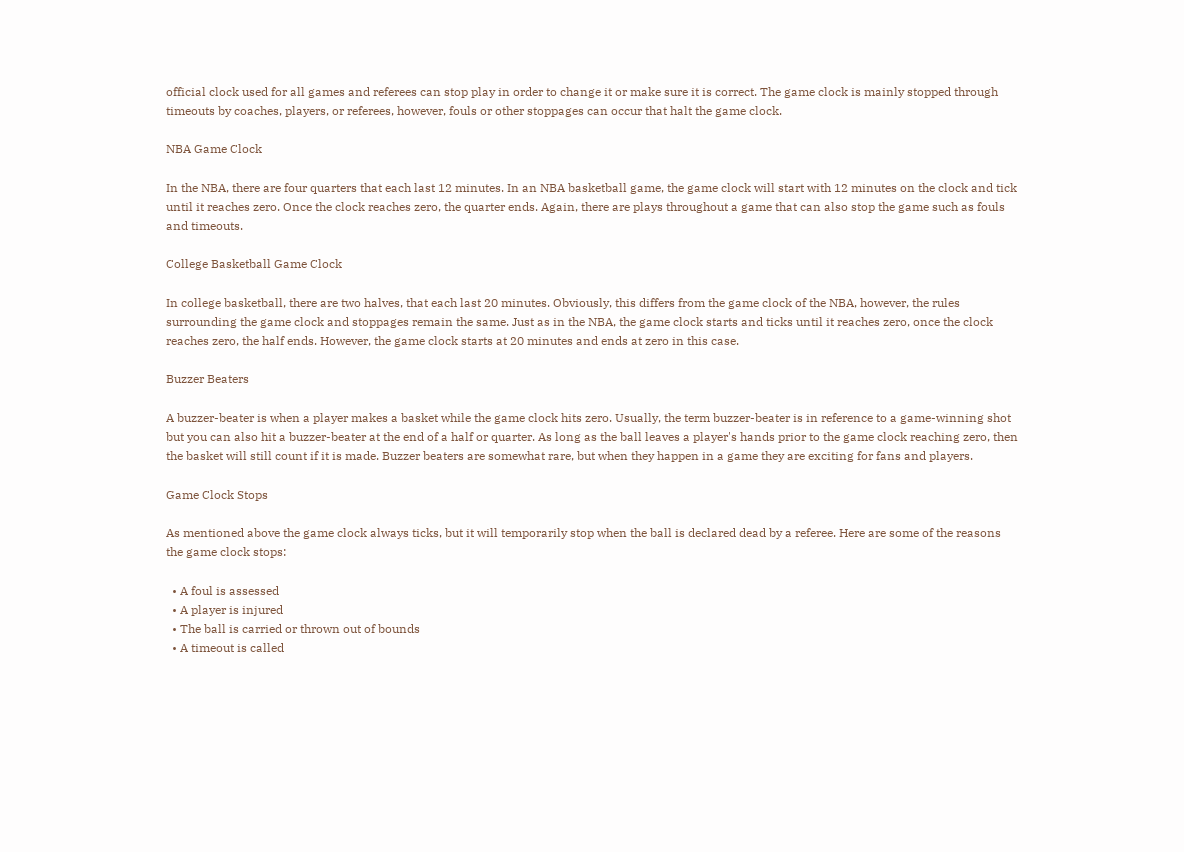official clock used for all games and referees can stop play in order to change it or make sure it is correct. The game clock is mainly stopped through timeouts by coaches, players, or referees, however, fouls or other stoppages can occur that halt the game clock.

NBA Game Clock

In the NBA, there are four quarters that each last 12 minutes. In an NBA basketball game, the game clock will start with 12 minutes on the clock and tick until it reaches zero. Once the clock reaches zero, the quarter ends. Again, there are plays throughout a game that can also stop the game such as fouls and timeouts.

College Basketball Game Clock

In college basketball, there are two halves, that each last 20 minutes. Obviously, this differs from the game clock of the NBA, however, the rules surrounding the game clock and stoppages remain the same. Just as in the NBA, the game clock starts and ticks until it reaches zero, once the clock reaches zero, the half ends. However, the game clock starts at 20 minutes and ends at zero in this case.

Buzzer Beaters

A buzzer-beater is when a player makes a basket while the game clock hits zero. Usually, the term buzzer-beater is in reference to a game-winning shot but you can also hit a buzzer-beater at the end of a half or quarter. As long as the ball leaves a player's hands prior to the game clock reaching zero, then the basket will still count if it is made. Buzzer beaters are somewhat rare, but when they happen in a game they are exciting for fans and players.

Game Clock Stops

As mentioned above the game clock always ticks, but it will temporarily stop when the ball is declared dead by a referee. Here are some of the reasons the game clock stops:

  • A foul is assessed
  • A player is injured
  • The ball is carried or thrown out of bounds
  • A timeout is called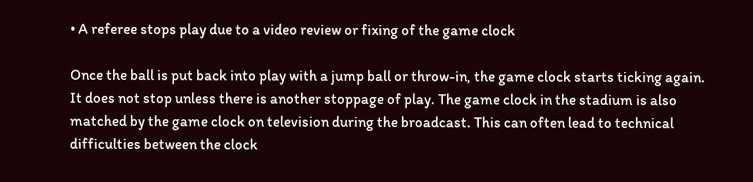• A referee stops play due to a video review or fixing of the game clock

Once the ball is put back into play with a jump ball or throw-in, the game clock starts ticking again. It does not stop unless there is another stoppage of play. The game clock in the stadium is also matched by the game clock on television during the broadcast. This can often lead to technical difficulties between the clock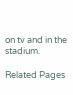on tv and in the stadium.

Related Pages